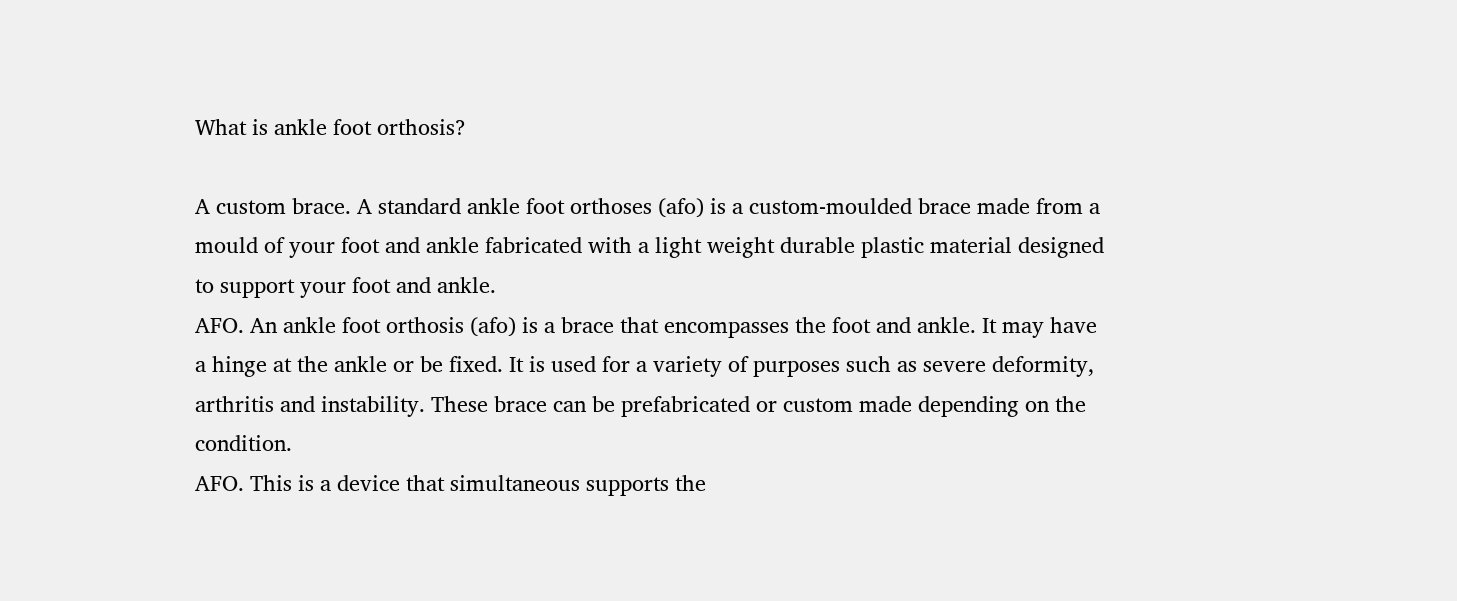What is ankle foot orthosis?

A custom brace. A standard ankle foot orthoses (afo) is a custom-moulded brace made from a mould of your foot and ankle fabricated with a light weight durable plastic material designed to support your foot and ankle.
AFO. An ankle foot orthosis (afo) is a brace that encompasses the foot and ankle. It may have a hinge at the ankle or be fixed. It is used for a variety of purposes such as severe deformity, arthritis and instability. These brace can be prefabricated or custom made depending on the condition.
AFO. This is a device that simultaneous supports the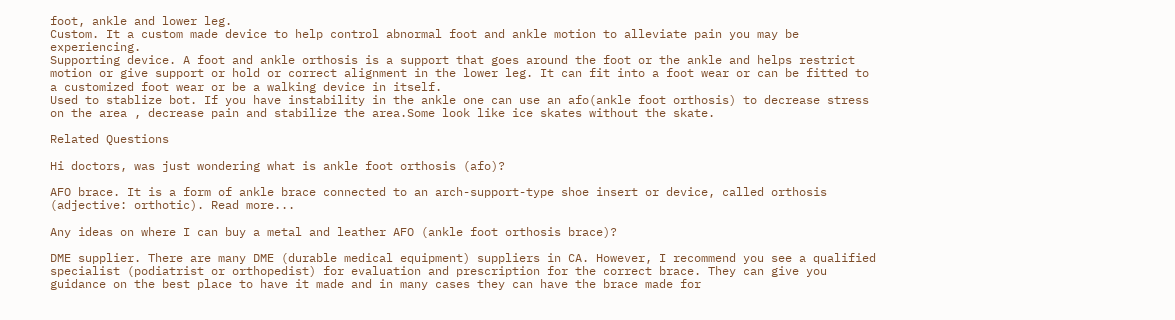foot, ankle and lower leg.
Custom. It a custom made device to help control abnormal foot and ankle motion to alleviate pain you may be experiencing.
Supporting device. A foot and ankle orthosis is a support that goes around the foot or the ankle and helps restrict motion or give support or hold or correct alignment in the lower leg. It can fit into a foot wear or can be fitted to a customized foot wear or be a walking device in itself.
Used to stablize bot. If you have instability in the ankle one can use an afo(ankle foot orthosis) to decrease stress on the area , decrease pain and stabilize the area.Some look like ice skates without the skate.

Related Questions

Hi doctors, was just wondering what is ankle foot orthosis (afo)?

AFO brace. It is a form of ankle brace connected to an arch-support-type shoe insert or device, called orthosis (adjective: orthotic). Read more...

Any ideas on where I can buy a metal and leather AFO (ankle foot orthosis brace)?

DME supplier. There are many DME (durable medical equipment) suppliers in CA. However, I recommend you see a qualified specialist (podiatrist or orthopedist) for evaluation and prescription for the correct brace. They can give you guidance on the best place to have it made and in many cases they can have the brace made for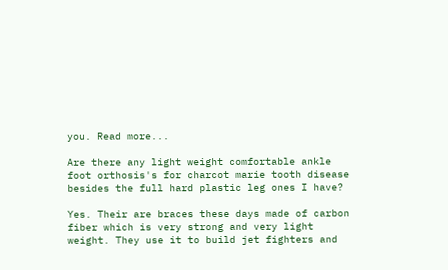you. Read more...

Are there any light weight comfortable ankle foot orthosis's for charcot marie tooth disease besides the full hard plastic leg ones I have?

Yes. Their are braces these days made of carbon fiber which is very strong and very light weight. They use it to build jet fighters and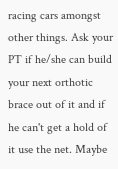racing cars amongst other things. Ask your PT if he/she can build your next orthotic brace out of it and if he can't get a hold of it use the net. Maybe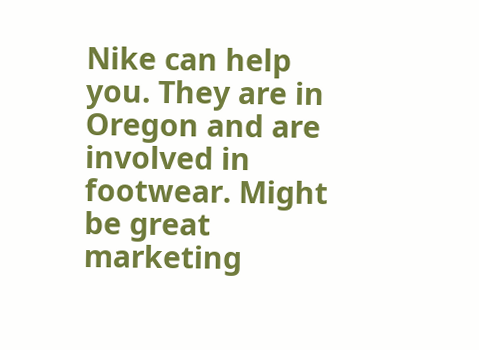Nike can help you. They are in Oregon and are involved in footwear. Might be great marketing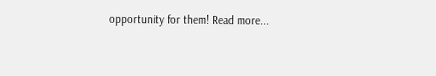opportunity for them! Read more...